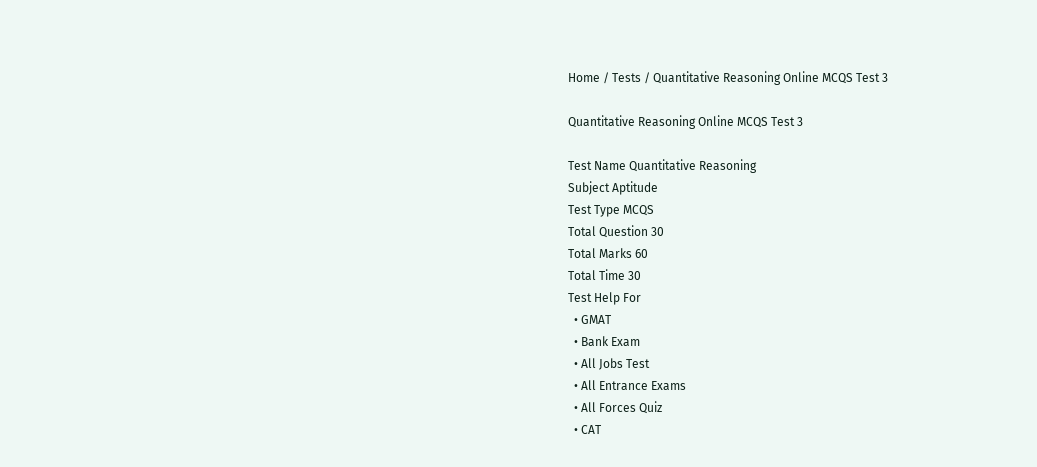Home / Tests / Quantitative Reasoning Online MCQS Test 3

Quantitative Reasoning Online MCQS Test 3

Test Name Quantitative Reasoning
Subject Aptitude
Test Type MCQS
Total Question 30
Total Marks 60
Total Time 30
Test Help For
  • GMAT
  • Bank Exam
  • All Jobs Test
  • All Entrance Exams
  • All Forces Quiz
  • CAT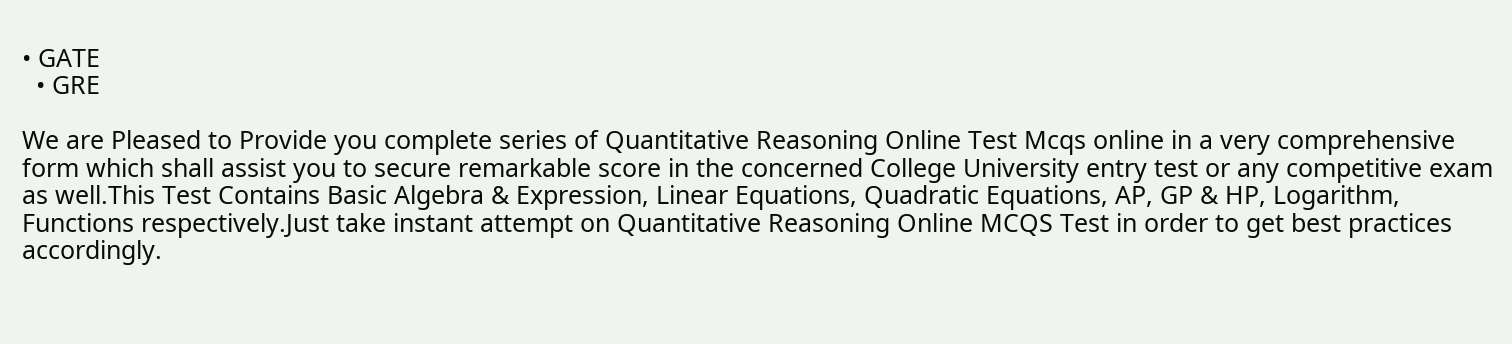• GATE
  • GRE

We are Pleased to Provide you complete series of Quantitative Reasoning Online Test Mcqs online in a very comprehensive form which shall assist you to secure remarkable score in the concerned College University entry test or any competitive exam as well.This Test Contains Basic Algebra & Expression, Linear Equations, Quadratic Equations, AP, GP & HP, Logarithm, Functions respectively.Just take instant attempt on Quantitative Reasoning Online MCQS Test in order to get best practices accordingly.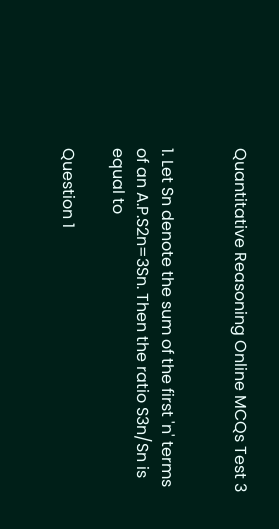Quantitative Reasoning Online MCQs Test 3


1. Let Sn denote the sum of the first 'n' terms of an A.P.S2n=3Sn. Then the ratio S3n/Sn is equal to

Question 1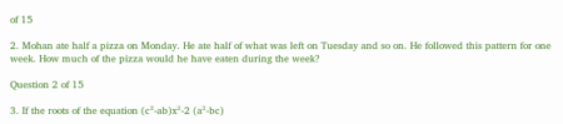of 15

2. Mohan ate half a pizza on Monday. He ate half of what was left on Tuesday and so on. He followed this pattern for one week. How much of the pizza would he have eaten during the week?

Question 2 of 15

3. If the roots of the equation (c²-ab)x²-2 (a²-bc)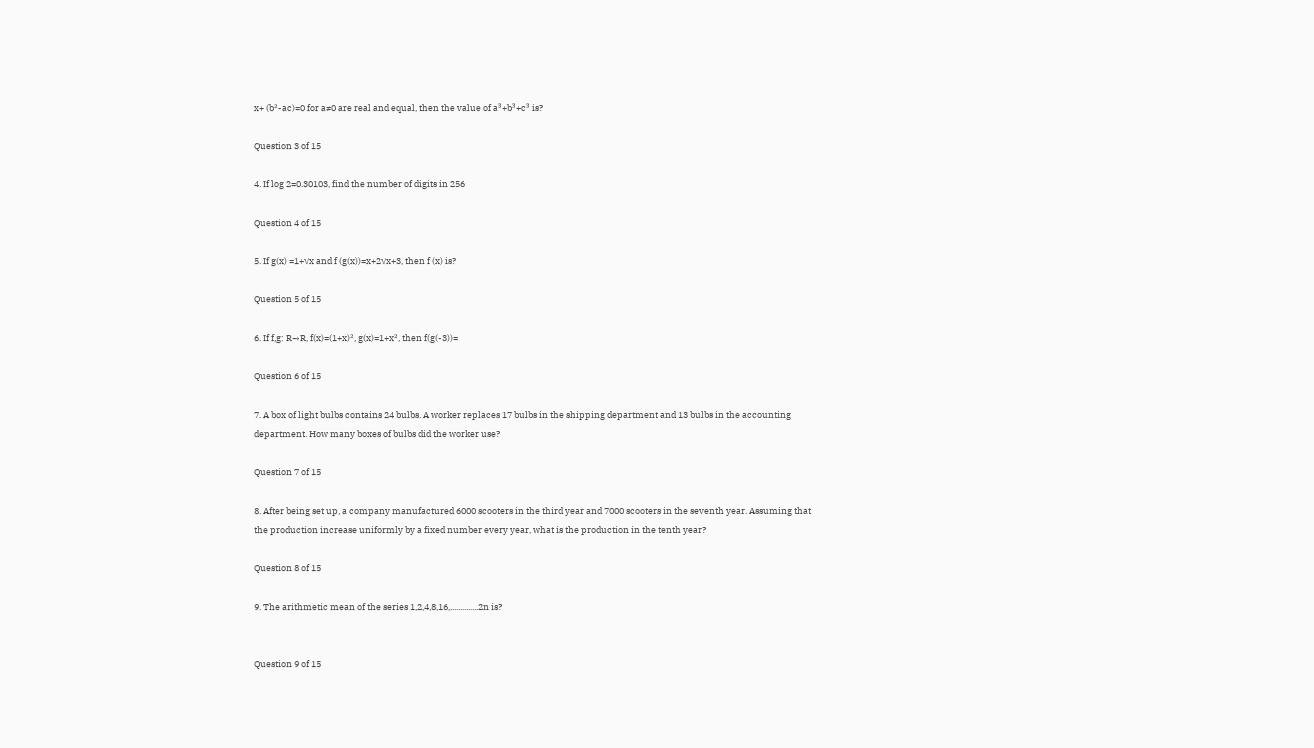x+ (b²-ac)=0 for a≠0 are real and equal, then the value of a³+b³+c³ is?

Question 3 of 15

4. If log 2=0.30103, find the number of digits in 256

Question 4 of 15

5. If g(x) =1+√x and f (g(x))=x+2√x+3, then f (x) is?

Question 5 of 15

6. If f,g: R→R, f(x)=(1+x)², g(x)=1+x², then f(g(-3))=

Question 6 of 15

7. A box of light bulbs contains 24 bulbs. A worker replaces 17 bulbs in the shipping department and 13 bulbs in the accounting department. How many boxes of bulbs did the worker use?

Question 7 of 15

8. After being set up, a company manufactured 6000 scooters in the third year and 7000 scooters in the seventh year. Assuming that the production increase uniformly by a fixed number every year, what is the production in the tenth year?

Question 8 of 15

9. The arithmetic mean of the series 1,2,4,8,16,..............2n is?


Question 9 of 15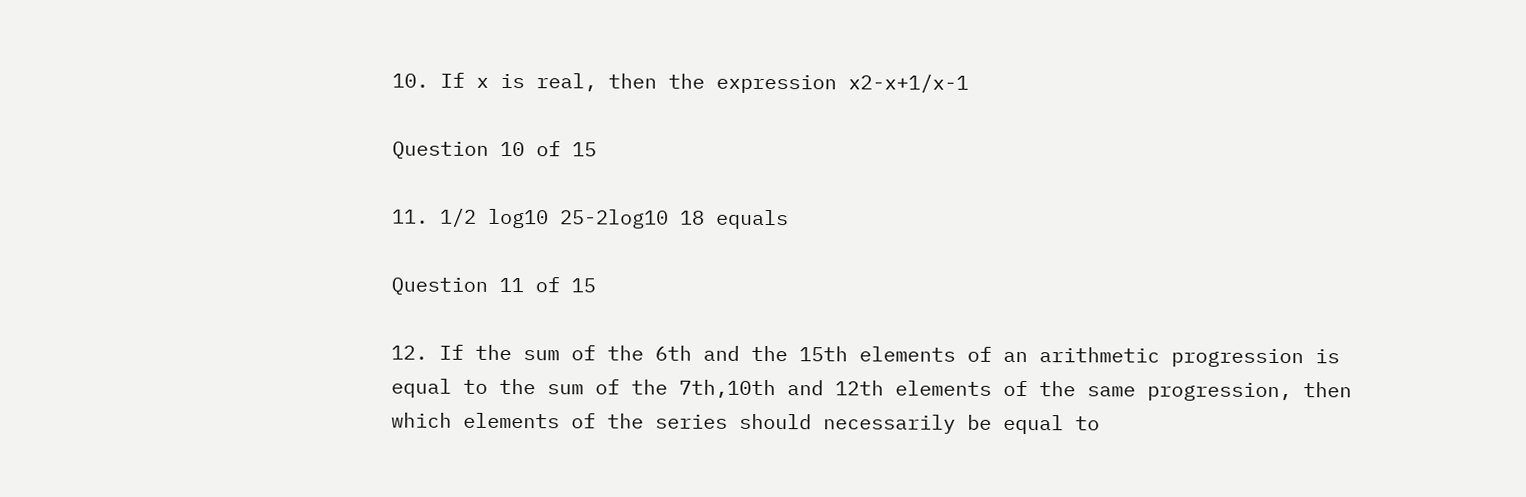10. If x is real, then the expression x2-x+1/x-1

Question 10 of 15

11. 1/2 log10 25-2log10 18 equals

Question 11 of 15

12. If the sum of the 6th and the 15th elements of an arithmetic progression is equal to the sum of the 7th,10th and 12th elements of the same progression, then which elements of the series should necessarily be equal to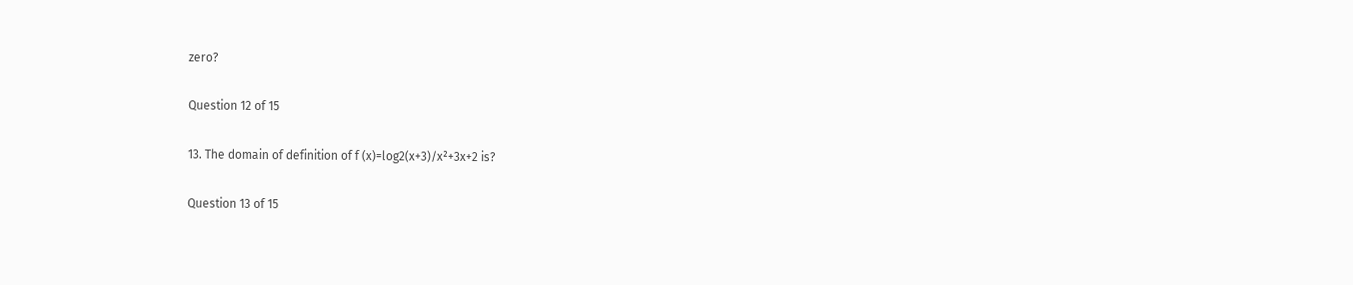zero?

Question 12 of 15

13. The domain of definition of f (x)=log2(x+3)/x²+3x+2 is?

Question 13 of 15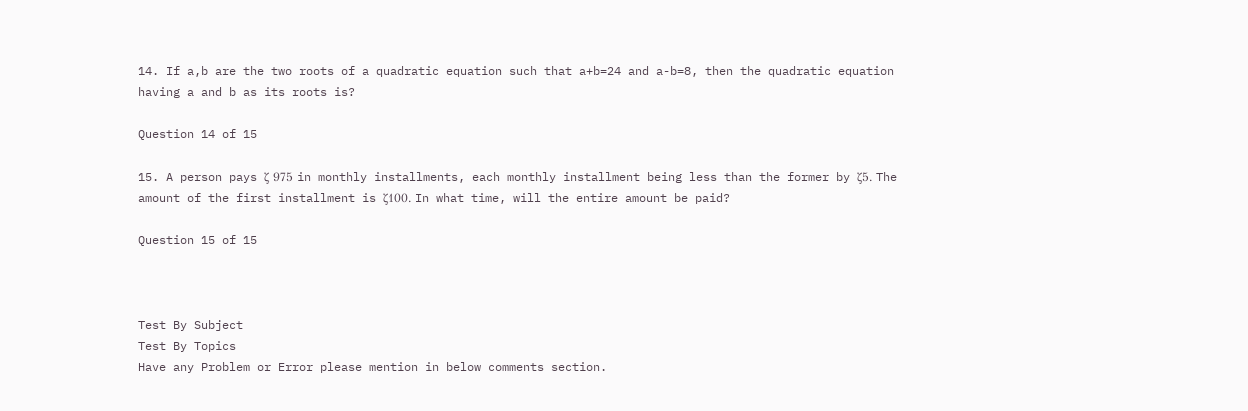14. If a,b are the two roots of a quadratic equation such that a+b=24 and a-b=8, then the quadratic equation having a and b as its roots is?

Question 14 of 15

15. A person pays ζ 975 in monthly installments, each monthly installment being less than the former by ζ5. The amount of the first installment is ζ100. In what time, will the entire amount be paid?

Question 15 of 15



Test By Subject
Test By Topics
Have any Problem or Error please mention in below comments section.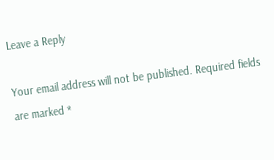Leave a Reply

Your email address will not be published. Required fields are marked *